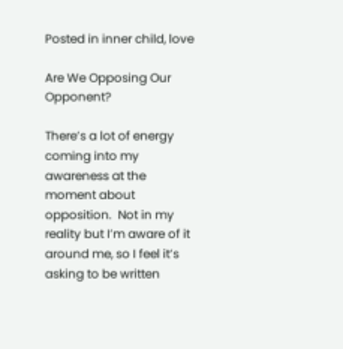Posted in inner child, love

Are We Opposing Our Opponent?

There’s a lot of energy coming into my awareness at the moment about opposition.  Not in my reality but I’m aware of it around me, so I feel it’s asking to be written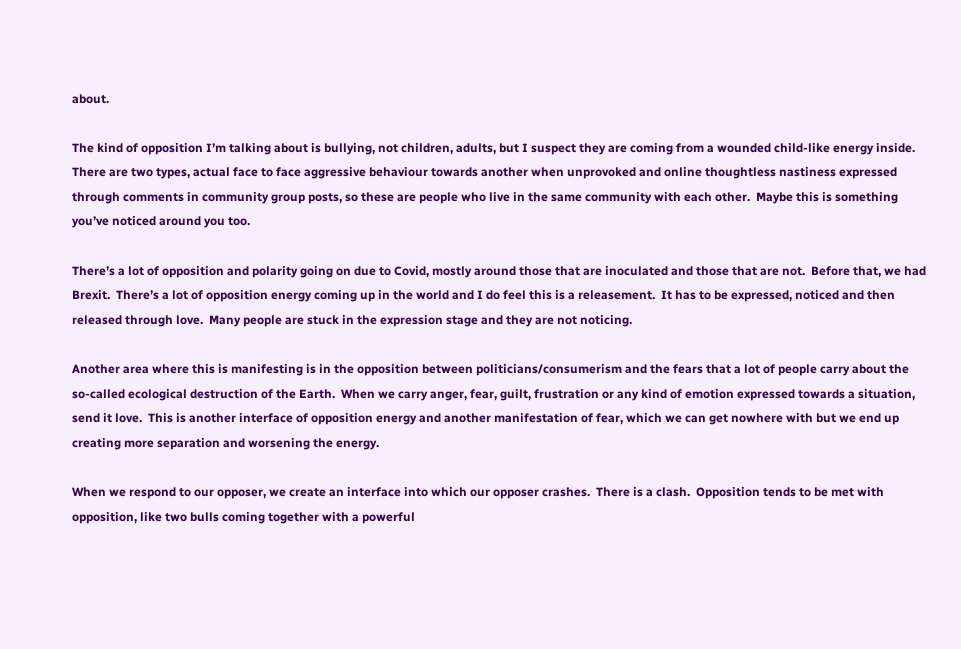about.

The kind of opposition I’m talking about is bullying, not children, adults, but I suspect they are coming from a wounded child-like energy inside.  There are two types, actual face to face aggressive behaviour towards another when unprovoked and online thoughtless nastiness expressed through comments in community group posts, so these are people who live in the same community with each other.  Maybe this is something you’ve noticed around you too.

There’s a lot of opposition and polarity going on due to Covid, mostly around those that are inoculated and those that are not.  Before that, we had Brexit.  There’s a lot of opposition energy coming up in the world and I do feel this is a releasement.  It has to be expressed, noticed and then released through love.  Many people are stuck in the expression stage and they are not noticing.

Another area where this is manifesting is in the opposition between politicians/consumerism and the fears that a lot of people carry about the so-called ecological destruction of the Earth.  When we carry anger, fear, guilt, frustration or any kind of emotion expressed towards a situation, send it love.  This is another interface of opposition energy and another manifestation of fear, which we can get nowhere with but we end up creating more separation and worsening the energy.

When we respond to our opposer, we create an interface into which our opposer crashes.  There is a clash.  Opposition tends to be met with opposition, like two bulls coming together with a powerful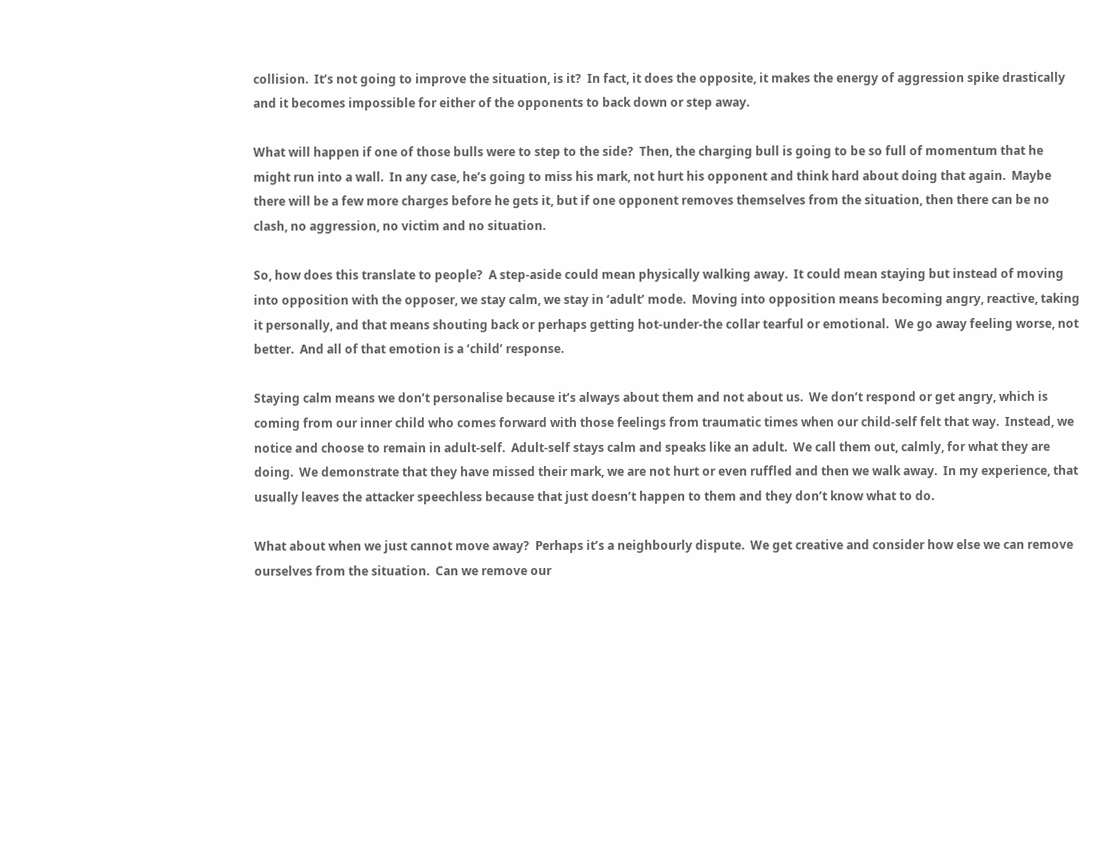collision.  It’s not going to improve the situation, is it?  In fact, it does the opposite, it makes the energy of aggression spike drastically and it becomes impossible for either of the opponents to back down or step away.

What will happen if one of those bulls were to step to the side?  Then, the charging bull is going to be so full of momentum that he might run into a wall.  In any case, he’s going to miss his mark, not hurt his opponent and think hard about doing that again.  Maybe there will be a few more charges before he gets it, but if one opponent removes themselves from the situation, then there can be no clash, no aggression, no victim and no situation.

So, how does this translate to people?  A step-aside could mean physically walking away.  It could mean staying but instead of moving into opposition with the opposer, we stay calm, we stay in ‘adult’ mode.  Moving into opposition means becoming angry, reactive, taking it personally, and that means shouting back or perhaps getting hot-under-the collar tearful or emotional.  We go away feeling worse, not better.  And all of that emotion is a ‘child’ response.

Staying calm means we don’t personalise because it’s always about them and not about us.  We don’t respond or get angry, which is coming from our inner child who comes forward with those feelings from traumatic times when our child-self felt that way.  Instead, we notice and choose to remain in adult-self.  Adult-self stays calm and speaks like an adult.  We call them out, calmly, for what they are doing.  We demonstrate that they have missed their mark, we are not hurt or even ruffled and then we walk away.  In my experience, that usually leaves the attacker speechless because that just doesn’t happen to them and they don’t know what to do.

What about when we just cannot move away?  Perhaps it’s a neighbourly dispute.  We get creative and consider how else we can remove ourselves from the situation.  Can we remove our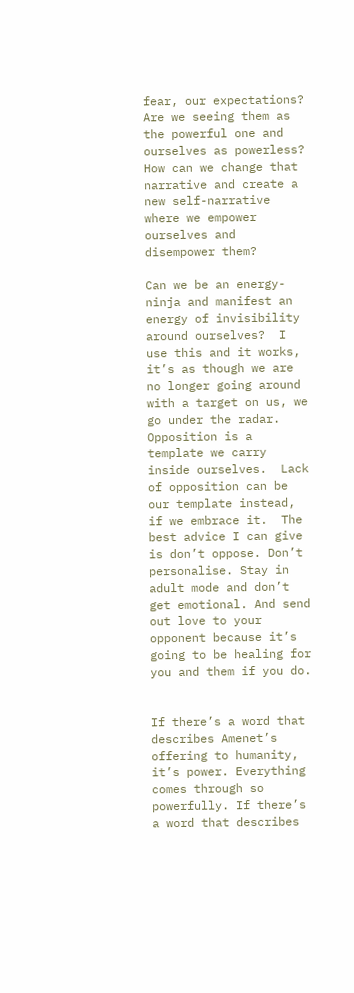fear, our expectations?  Are we seeing them as the powerful one and ourselves as powerless?  How can we change that narrative and create a new self-narrative where we empower ourselves and disempower them?

Can we be an energy-ninja and manifest an energy of invisibility around ourselves?  I use this and it works, it’s as though we are no longer going around with a target on us, we go under the radar.  Opposition is a template we carry inside ourselves.  Lack of opposition can be our template instead, if we embrace it.  The best advice I can give is don’t oppose. Don’t personalise. Stay in adult mode and don’t get emotional. And send out love to your opponent because it’s going to be healing for you and them if you do.


If there’s a word that describes Amenet’s offering to humanity, it’s power. Everything comes through so powerfully. If there’s a word that describes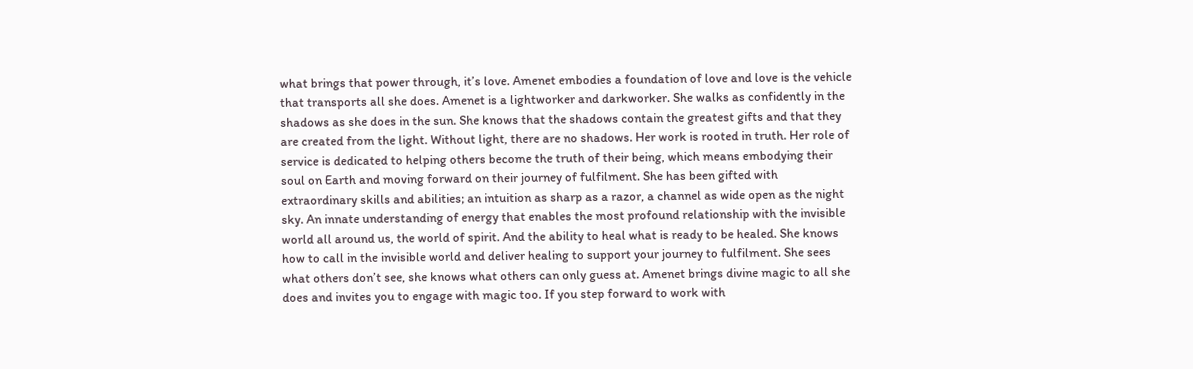what brings that power through, it’s love. Amenet embodies a foundation of love and love is the vehicle that transports all she does. Amenet is a lightworker and darkworker. She walks as confidently in the shadows as she does in the sun. She knows that the shadows contain the greatest gifts and that they are created from the light. Without light, there are no shadows. Her work is rooted in truth. Her role of service is dedicated to helping others become the truth of their being, which means embodying their soul on Earth and moving forward on their journey of fulfilment. She has been gifted with extraordinary skills and abilities; an intuition as sharp as a razor, a channel as wide open as the night sky. An innate understanding of energy that enables the most profound relationship with the invisible world all around us, the world of spirit. And the ability to heal what is ready to be healed. She knows how to call in the invisible world and deliver healing to support your journey to fulfilment. She sees what others don’t see, she knows what others can only guess at. Amenet brings divine magic to all she does and invites you to engage with magic too. If you step forward to work with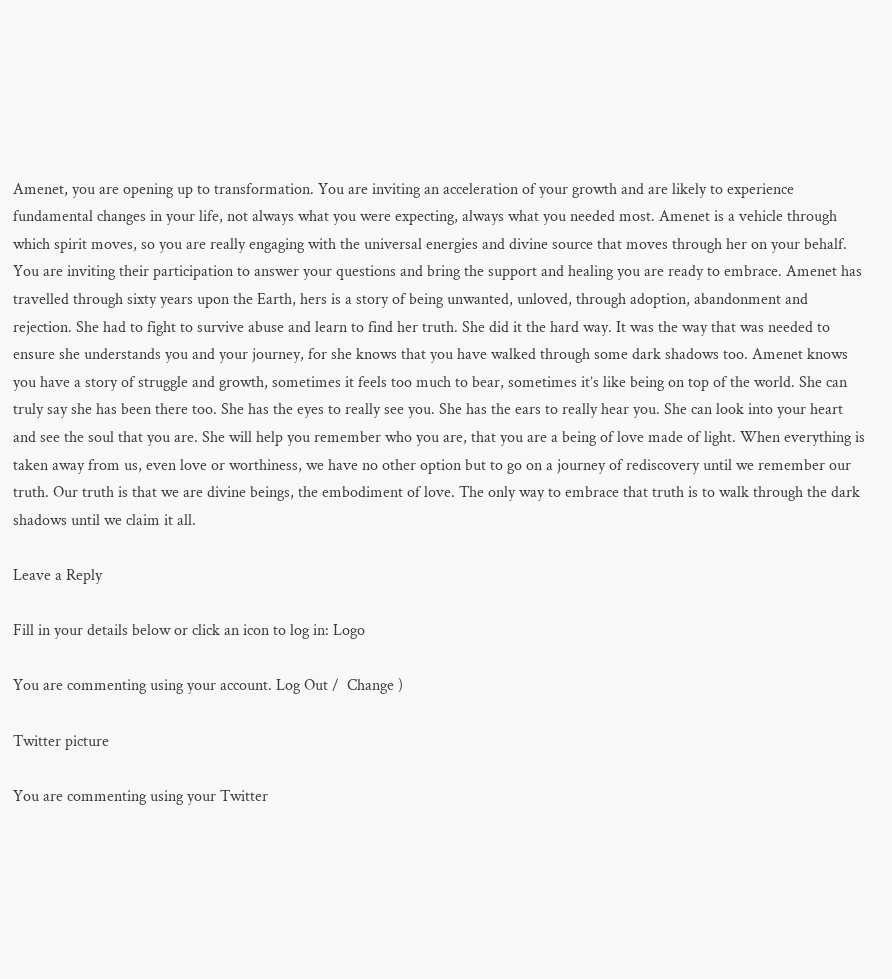Amenet, you are opening up to transformation. You are inviting an acceleration of your growth and are likely to experience fundamental changes in your life, not always what you were expecting, always what you needed most. Amenet is a vehicle through which spirit moves, so you are really engaging with the universal energies and divine source that moves through her on your behalf. You are inviting their participation to answer your questions and bring the support and healing you are ready to embrace. Amenet has travelled through sixty years upon the Earth, hers is a story of being unwanted, unloved, through adoption, abandonment and rejection. She had to fight to survive abuse and learn to find her truth. She did it the hard way. It was the way that was needed to ensure she understands you and your journey, for she knows that you have walked through some dark shadows too. Amenet knows you have a story of struggle and growth, sometimes it feels too much to bear, sometimes it’s like being on top of the world. She can truly say she has been there too. She has the eyes to really see you. She has the ears to really hear you. She can look into your heart and see the soul that you are. She will help you remember who you are, that you are a being of love made of light. When everything is taken away from us, even love or worthiness, we have no other option but to go on a journey of rediscovery until we remember our truth. Our truth is that we are divine beings, the embodiment of love. The only way to embrace that truth is to walk through the dark shadows until we claim it all.

Leave a Reply

Fill in your details below or click an icon to log in: Logo

You are commenting using your account. Log Out /  Change )

Twitter picture

You are commenting using your Twitter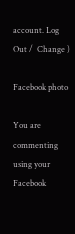account. Log Out /  Change )

Facebook photo

You are commenting using your Facebook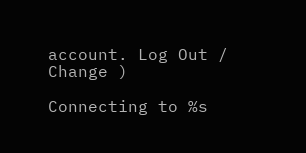account. Log Out /  Change )

Connecting to %s